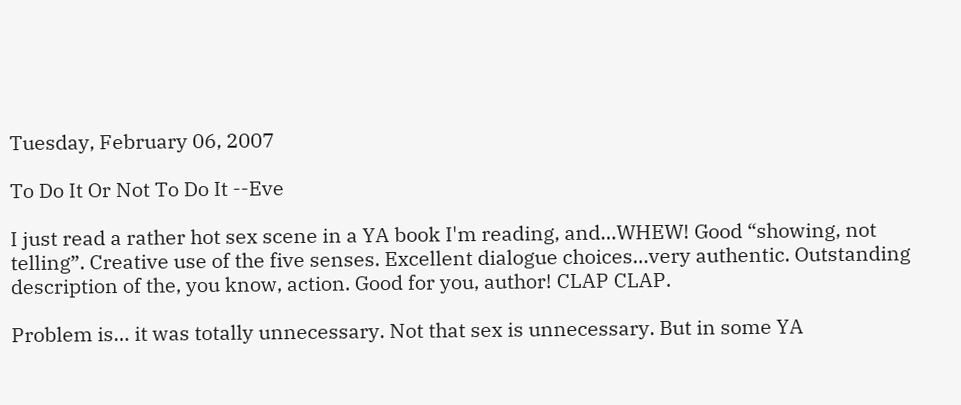Tuesday, February 06, 2007

To Do It Or Not To Do It --Eve

I just read a rather hot sex scene in a YA book I'm reading, and…WHEW! Good “showing, not telling”. Creative use of the five senses. Excellent dialogue choices…very authentic. Outstanding description of the, you know, action. Good for you, author! CLAP CLAP.

Problem is… it was totally unnecessary. Not that sex is unnecessary. But in some YA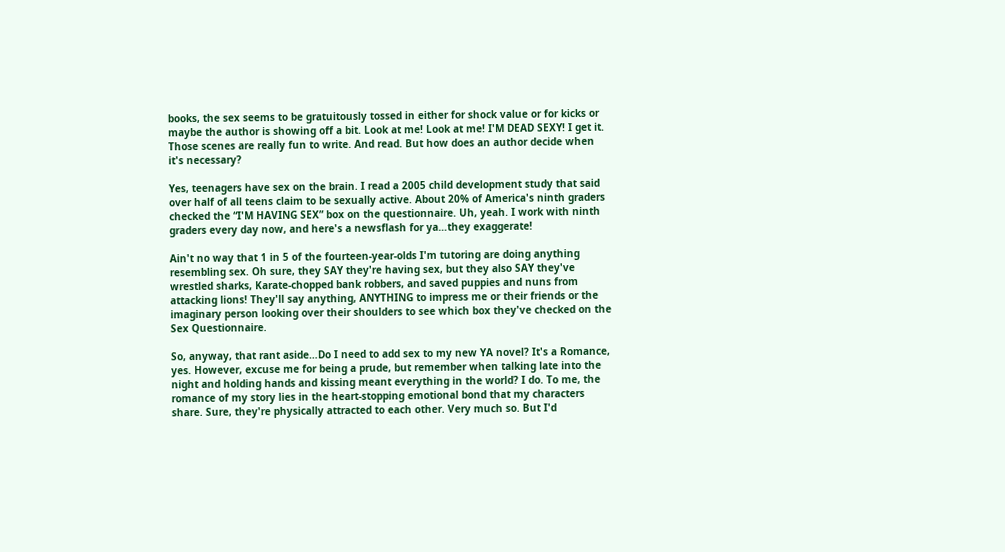books, the sex seems to be gratuitously tossed in either for shock value or for kicks or maybe the author is showing off a bit. Look at me! Look at me! I'M DEAD SEXY! I get it. Those scenes are really fun to write. And read. But how does an author decide when it's necessary?

Yes, teenagers have sex on the brain. I read a 2005 child development study that said over half of all teens claim to be sexually active. About 20% of America's ninth graders checked the “I'M HAVING SEX” box on the questionnaire. Uh, yeah. I work with ninth graders every day now, and here's a newsflash for ya…they exaggerate!

Ain't no way that 1 in 5 of the fourteen-year-olds I'm tutoring are doing anything resembling sex. Oh sure, they SAY they're having sex, but they also SAY they've wrestled sharks, Karate-chopped bank robbers, and saved puppies and nuns from attacking lions! They'll say anything, ANYTHING to impress me or their friends or the imaginary person looking over their shoulders to see which box they've checked on the Sex Questionnaire.

So, anyway, that rant aside…Do I need to add sex to my new YA novel? It's a Romance, yes. However, excuse me for being a prude, but remember when talking late into the night and holding hands and kissing meant everything in the world? I do. To me, the romance of my story lies in the heart-stopping emotional bond that my characters share. Sure, they're physically attracted to each other. Very much so. But I'd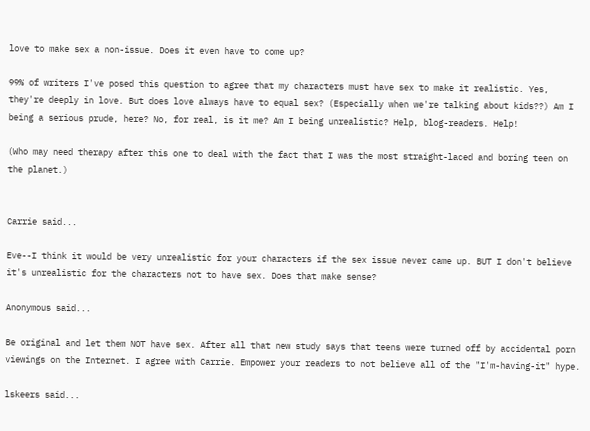love to make sex a non-issue. Does it even have to come up?

99% of writers I've posed this question to agree that my characters must have sex to make it realistic. Yes, they're deeply in love. But does love always have to equal sex? (Especially when we're talking about kids??) Am I being a serious prude, here? No, for real, is it me? Am I being unrealistic? Help, blog-readers. Help!

(Who may need therapy after this one to deal with the fact that I was the most straight-laced and boring teen on the planet.)


Carrie said...

Eve--I think it would be very unrealistic for your characters if the sex issue never came up. BUT I don't believe it's unrealistic for the characters not to have sex. Does that make sense?

Anonymous said...

Be original and let them NOT have sex. After all that new study says that teens were turned off by accidental porn viewings on the Internet. I agree with Carrie. Empower your readers to not believe all of the "I'm-having-it" hype.

lskeers said...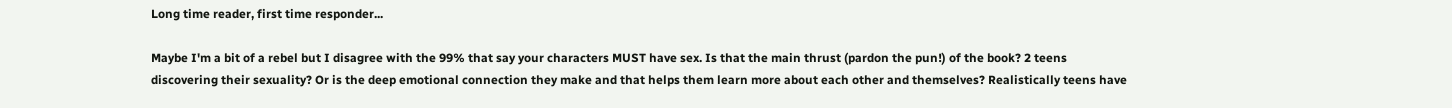Long time reader, first time responder...

Maybe I'm a bit of a rebel but I disagree with the 99% that say your characters MUST have sex. Is that the main thrust (pardon the pun!) of the book? 2 teens discovering their sexuality? Or is the deep emotional connection they make and that helps them learn more about each other and themselves? Realistically teens have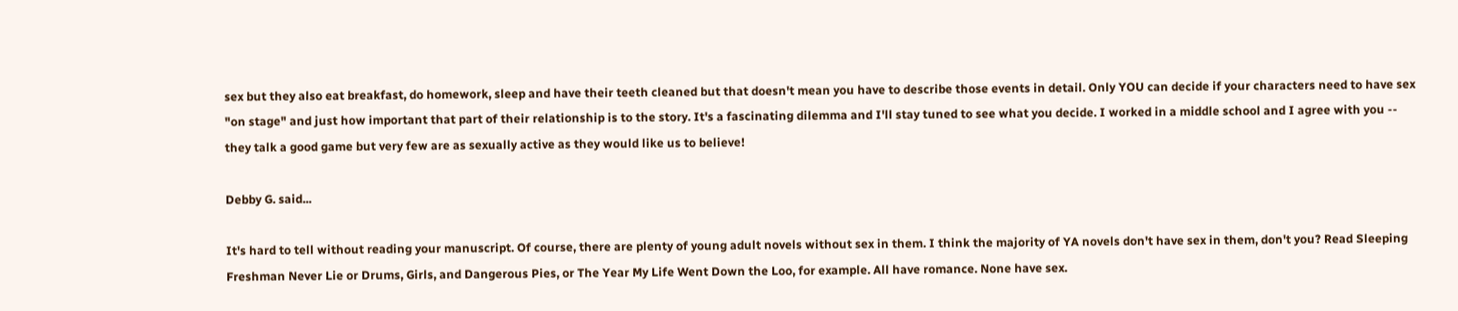sex but they also eat breakfast, do homework, sleep and have their teeth cleaned but that doesn't mean you have to describe those events in detail. Only YOU can decide if your characters need to have sex "on stage" and just how important that part of their relationship is to the story. It's a fascinating dilemma and I'll stay tuned to see what you decide. I worked in a middle school and I agree with you -- they talk a good game but very few are as sexually active as they would like us to believe!

Debby G. said...

It's hard to tell without reading your manuscript. Of course, there are plenty of young adult novels without sex in them. I think the majority of YA novels don't have sex in them, don't you? Read Sleeping Freshman Never Lie or Drums, Girls, and Dangerous Pies, or The Year My Life Went Down the Loo, for example. All have romance. None have sex.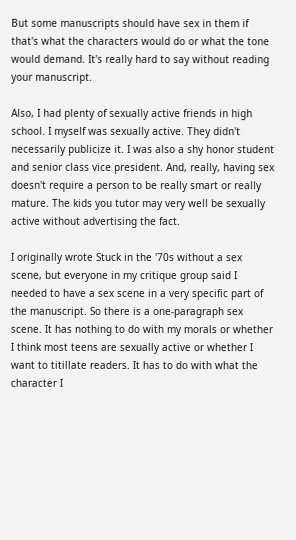But some manuscripts should have sex in them if that's what the characters would do or what the tone would demand. It's really hard to say without reading your manuscript.

Also, I had plenty of sexually active friends in high school. I myself was sexually active. They didn't necessarily publicize it. I was also a shy honor student and senior class vice president. And, really, having sex doesn't require a person to be really smart or really mature. The kids you tutor may very well be sexually active without advertising the fact.

I originally wrote Stuck in the '70s without a sex scene, but everyone in my critique group said I needed to have a sex scene in a very specific part of the manuscript. So there is a one-paragraph sex scene. It has nothing to do with my morals or whether I think most teens are sexually active or whether I want to titillate readers. It has to do with what the character I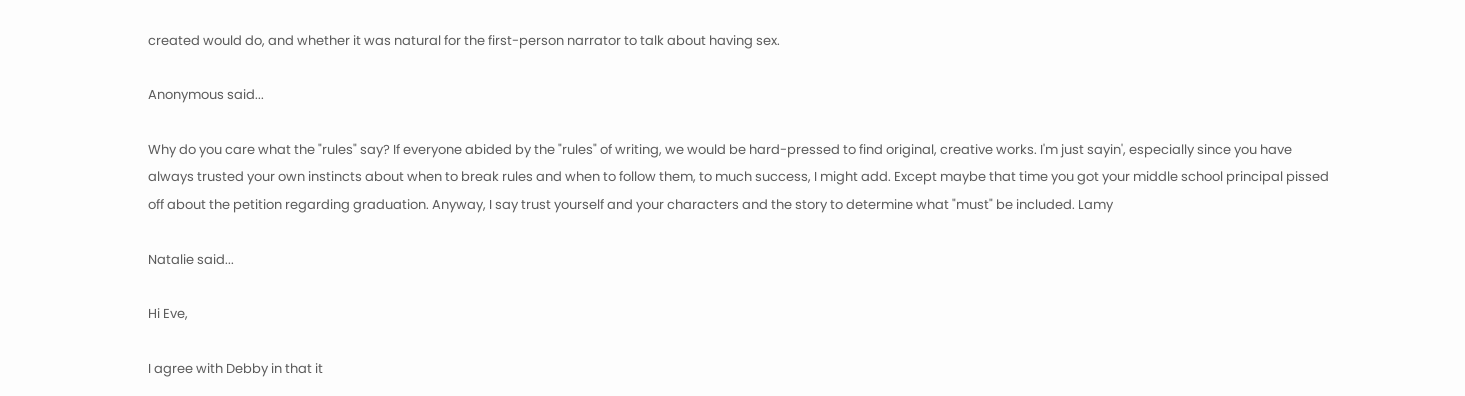created would do, and whether it was natural for the first-person narrator to talk about having sex.

Anonymous said...

Why do you care what the "rules" say? If everyone abided by the "rules" of writing, we would be hard-pressed to find original, creative works. I'm just sayin', especially since you have always trusted your own instincts about when to break rules and when to follow them, to much success, I might add. Except maybe that time you got your middle school principal pissed off about the petition regarding graduation. Anyway, I say trust yourself and your characters and the story to determine what "must" be included. Lamy

Natalie said...

Hi Eve,

I agree with Debby in that it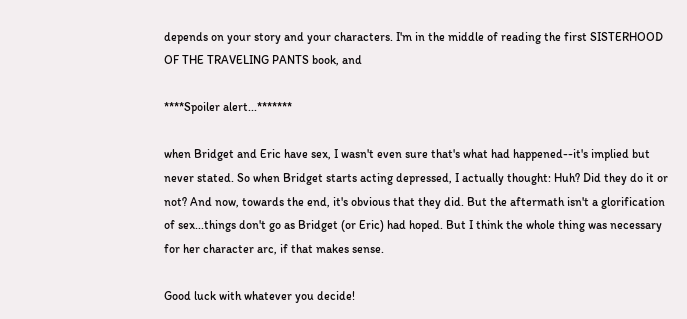depends on your story and your characters. I'm in the middle of reading the first SISTERHOOD OF THE TRAVELING PANTS book, and

****Spoiler alert...*******

when Bridget and Eric have sex, I wasn't even sure that's what had happened--it's implied but never stated. So when Bridget starts acting depressed, I actually thought: Huh? Did they do it or not? And now, towards the end, it's obvious that they did. But the aftermath isn't a glorification of sex...things don't go as Bridget (or Eric) had hoped. But I think the whole thing was necessary for her character arc, if that makes sense.

Good luck with whatever you decide!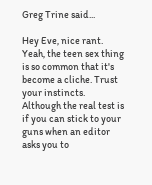Greg Trine said...

Hey Eve, nice rant. Yeah, the teen sex thing is so common that it's become a cliche. Trust your instincts. Although the real test is if you can stick to your guns when an editor asks you to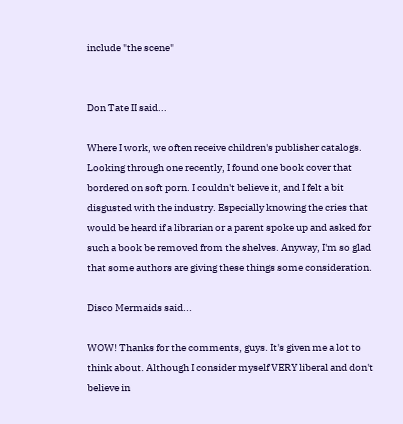include "the scene"


Don Tate II said...

Where I work, we often receive children's publisher catalogs. Looking through one recently, I found one book cover that bordered on soft porn. I couldn't believe it, and I felt a bit disgusted with the industry. Especially knowing the cries that would be heard if a librarian or a parent spoke up and asked for such a book be removed from the shelves. Anyway, I'm so glad that some authors are giving these things some consideration.

Disco Mermaids said...

WOW! Thanks for the comments, guys. It's given me a lot to think about. Although I consider myself VERY liberal and don't believe in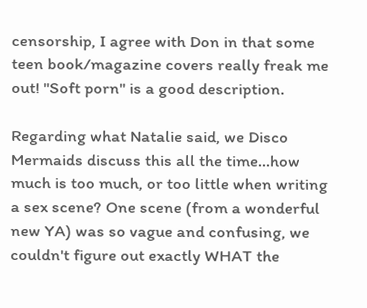censorship, I agree with Don in that some teen book/magazine covers really freak me out! "Soft porn" is a good description.

Regarding what Natalie said, we Disco Mermaids discuss this all the time...how much is too much, or too little when writing a sex scene? One scene (from a wonderful new YA) was so vague and confusing, we couldn't figure out exactly WHAT the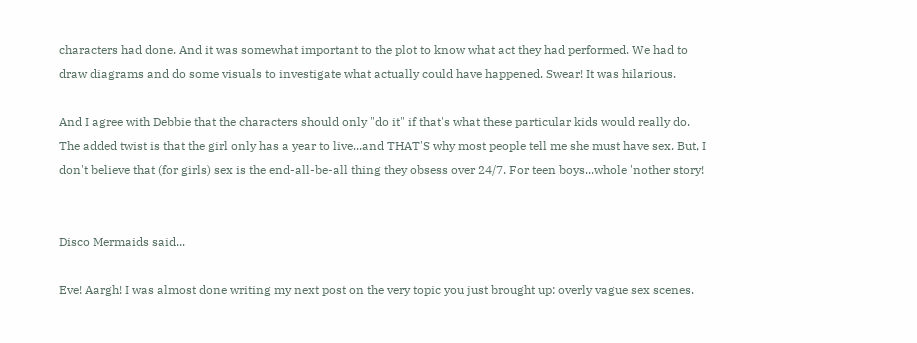characters had done. And it was somewhat important to the plot to know what act they had performed. We had to draw diagrams and do some visuals to investigate what actually could have happened. Swear! It was hilarious.

And I agree with Debbie that the characters should only "do it" if that's what these particular kids would really do. The added twist is that the girl only has a year to live...and THAT'S why most people tell me she must have sex. But, I don't believe that (for girls) sex is the end-all-be-all thing they obsess over 24/7. For teen boys...whole 'nother story!


Disco Mermaids said...

Eve! Aargh! I was almost done writing my next post on the very topic you just brought up: overly vague sex scenes.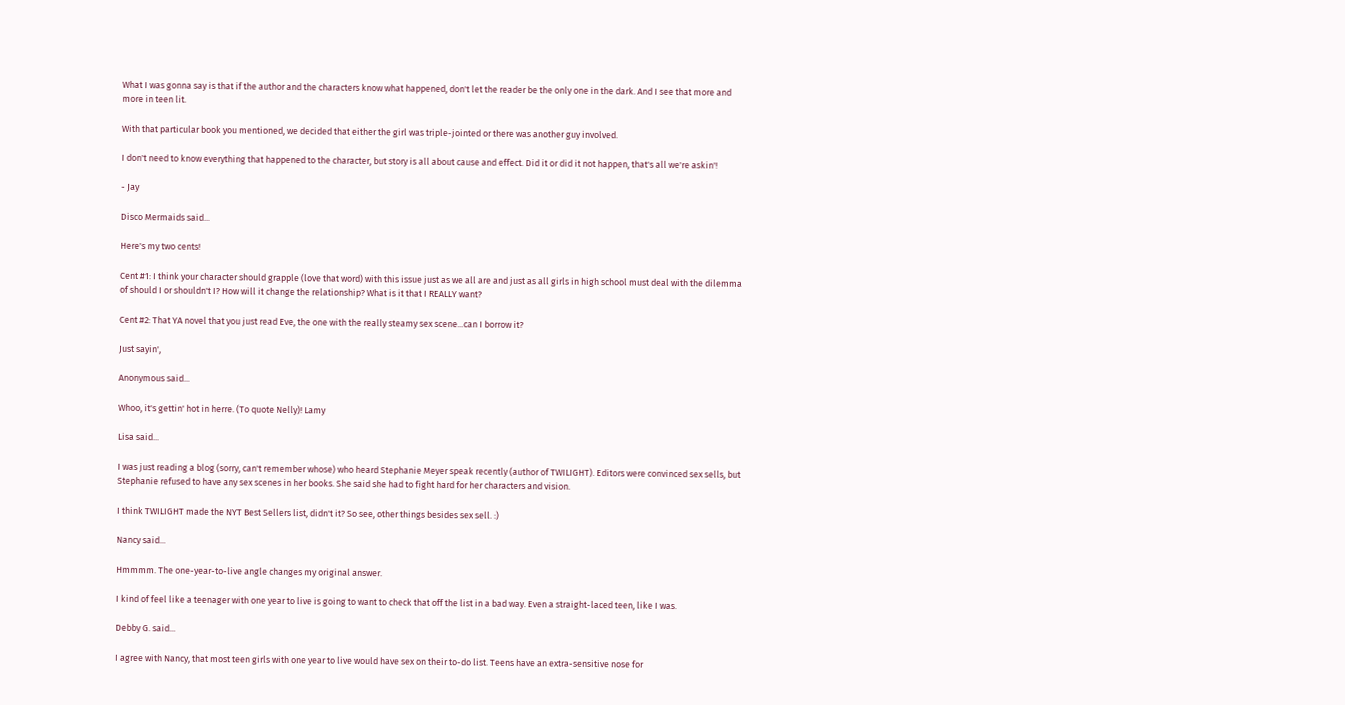What I was gonna say is that if the author and the characters know what happened, don't let the reader be the only one in the dark. And I see that more and more in teen lit.

With that particular book you mentioned, we decided that either the girl was triple-jointed or there was another guy involved.

I don't need to know everything that happened to the character, but story is all about cause and effect. Did it or did it not happen, that's all we're askin'!

- Jay

Disco Mermaids said...

Here's my two cents!

Cent #1: I think your character should grapple (love that word) with this issue just as we all are and just as all girls in high school must deal with the dilemma of should I or shouldn't I? How will it change the relationship? What is it that I REALLY want?

Cent #2: That YA novel that you just read Eve, the one with the really steamy sex scene...can I borrow it?

Just sayin',

Anonymous said...

Whoo, it's gettin' hot in herre. (To quote Nelly)! Lamy

Lisa said...

I was just reading a blog (sorry, can't remember whose) who heard Stephanie Meyer speak recently (author of TWILIGHT). Editors were convinced sex sells, but Stephanie refused to have any sex scenes in her books. She said she had to fight hard for her characters and vision.

I think TWILIGHT made the NYT Best Sellers list, didn't it? So see, other things besides sex sell. :)

Nancy said...

Hmmmm. The one-year-to-live angle changes my original answer.

I kind of feel like a teenager with one year to live is going to want to check that off the list in a bad way. Even a straight-laced teen, like I was.

Debby G. said...

I agree with Nancy, that most teen girls with one year to live would have sex on their to-do list. Teens have an extra-sensitive nose for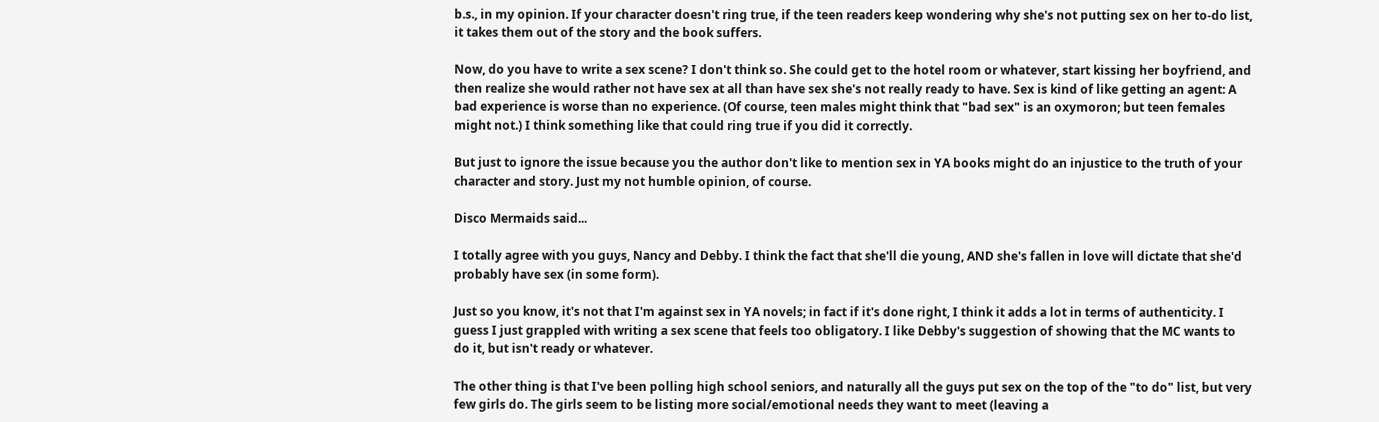b.s., in my opinion. If your character doesn't ring true, if the teen readers keep wondering why she's not putting sex on her to-do list, it takes them out of the story and the book suffers.

Now, do you have to write a sex scene? I don't think so. She could get to the hotel room or whatever, start kissing her boyfriend, and then realize she would rather not have sex at all than have sex she's not really ready to have. Sex is kind of like getting an agent: A bad experience is worse than no experience. (Of course, teen males might think that "bad sex" is an oxymoron; but teen females might not.) I think something like that could ring true if you did it correctly.

But just to ignore the issue because you the author don't like to mention sex in YA books might do an injustice to the truth of your character and story. Just my not humble opinion, of course.

Disco Mermaids said...

I totally agree with you guys, Nancy and Debby. I think the fact that she'll die young, AND she's fallen in love will dictate that she'd probably have sex (in some form).

Just so you know, it's not that I'm against sex in YA novels; in fact if it's done right, I think it adds a lot in terms of authenticity. I guess I just grappled with writing a sex scene that feels too obligatory. I like Debby's suggestion of showing that the MC wants to do it, but isn't ready or whatever.

The other thing is that I've been polling high school seniors, and naturally all the guys put sex on the top of the "to do" list, but very few girls do. The girls seem to be listing more social/emotional needs they want to meet (leaving a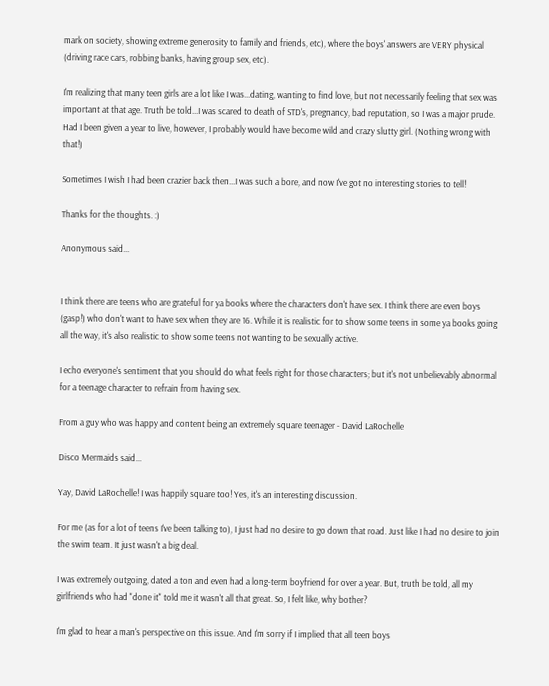mark on society, showing extreme generosity to family and friends, etc), where the boys' answers are VERY physical (driving race cars, robbing banks, having group sex, etc).

I'm realizing that many teen girls are a lot like I was...dating, wanting to find love, but not necessarily feeling that sex was important at that age. Truth be told...I was scared to death of STD's, pregnancy, bad reputation, so I was a major prude. Had I been given a year to live, however, I probably would have become wild and crazy slutty girl. (Nothing wrong with that!)

Sometimes I wish I had been crazier back then...I was such a bore, and now I've got no interesting stories to tell!

Thanks for the thoughts. :)

Anonymous said...


I think there are teens who are grateful for ya books where the characters don't have sex. I think there are even boys (gasp!) who don't want to have sex when they are 16. While it is realistic for to show some teens in some ya books going all the way, it's also realistic to show some teens not wanting to be sexually active.

I echo everyone's sentiment that you should do what feels right for those characters; but it's not unbelievably abnormal for a teenage character to refrain from having sex.

From a guy who was happy and content being an extremely square teenager - David LaRochelle

Disco Mermaids said...

Yay, David LaRochelle! I was happily square too! Yes, it's an interesting discussion.

For me (as for a lot of teens I've been talking to), I just had no desire to go down that road. Just like I had no desire to join the swim team. It just wasn't a big deal.

I was extremely outgoing, dated a ton and even had a long-term boyfriend for over a year. But, truth be told, all my girlfriends who had "done it" told me it wasn't all that great. So, I felt like, why bother?

I'm glad to hear a man's perspective on this issue. And I'm sorry if I implied that all teen boys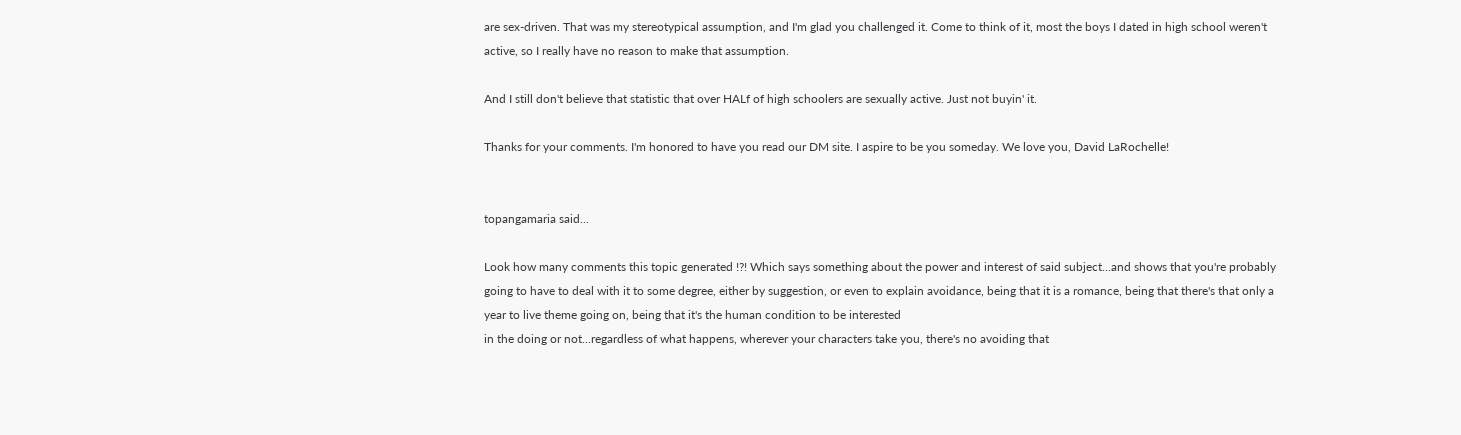are sex-driven. That was my stereotypical assumption, and I'm glad you challenged it. Come to think of it, most the boys I dated in high school weren't active, so I really have no reason to make that assumption.

And I still don't believe that statistic that over HALf of high schoolers are sexually active. Just not buyin' it.

Thanks for your comments. I'm honored to have you read our DM site. I aspire to be you someday. We love you, David LaRochelle!


topangamaria said...

Look how many comments this topic generated !?! Which says something about the power and interest of said subject...and shows that you're probably going to have to deal with it to some degree, either by suggestion, or even to explain avoidance, being that it is a romance, being that there's that only a year to live theme going on, being that it's the human condition to be interested
in the doing or not...regardless of what happens, wherever your characters take you, there's no avoiding that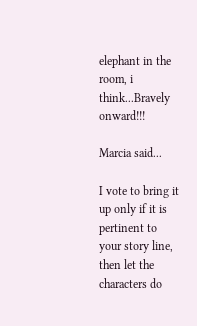elephant in the room, i think...Bravely onward!!!

Marcia said...

I vote to bring it up only if it is pertinent to your story line, then let the characters do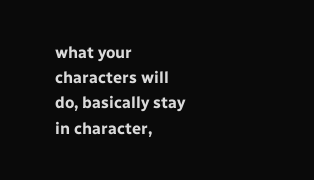what your characters will do, basically stay in character,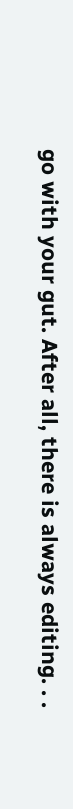go with your gut. After all, there is always editing. . .